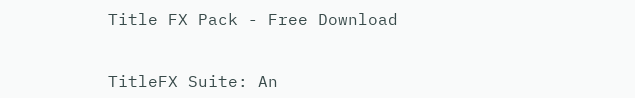Title FX Pack - Free Download


TitleFX Suite: An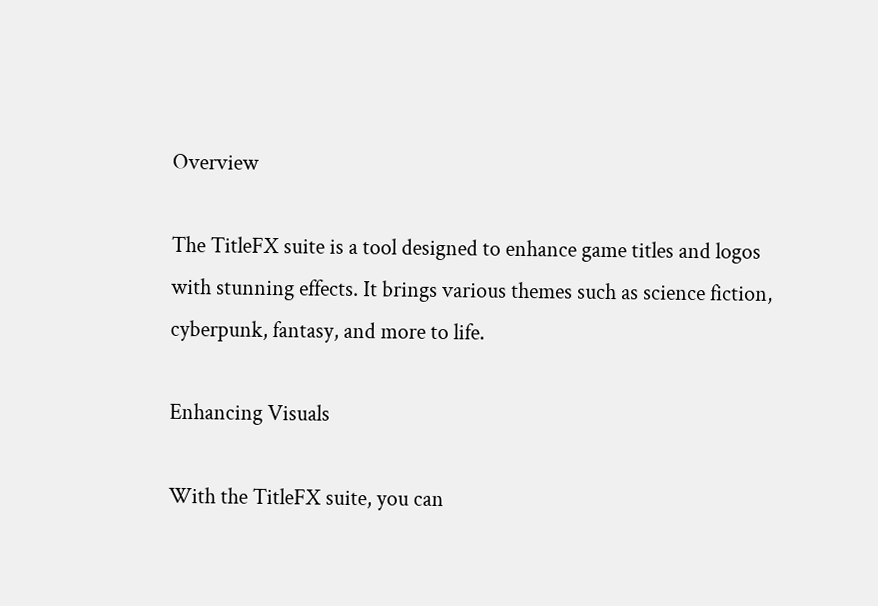Overview

The TitleFX suite is a tool designed to enhance game titles and logos with stunning effects. It brings various themes such as science fiction, cyberpunk, fantasy, and more to life.

Enhancing Visuals

With the TitleFX suite, you can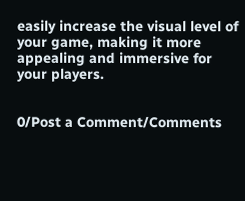easily increase the visual level of your game, making it more appealing and immersive for your players.


0/Post a Comment/Comments